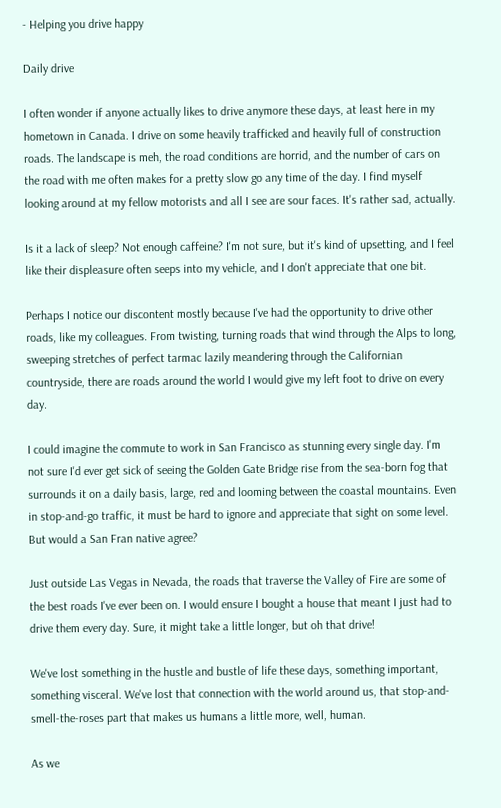- Helping you drive happy

Daily drive

I often wonder if anyone actually likes to drive anymore these days, at least here in my hometown in Canada. I drive on some heavily trafficked and heavily full of construction roads. The landscape is meh, the road conditions are horrid, and the number of cars on the road with me often makes for a pretty slow go any time of the day. I find myself looking around at my fellow motorists and all I see are sour faces. It's rather sad, actually.

Is it a lack of sleep? Not enough caffeine? I'm not sure, but it's kind of upsetting, and I feel like their displeasure often seeps into my vehicle, and I don't appreciate that one bit.

Perhaps I notice our discontent mostly because I've had the opportunity to drive other roads, like my colleagues. From twisting, turning roads that wind through the Alps to long, sweeping stretches of perfect tarmac lazily meandering through the Californian countryside, there are roads around the world I would give my left foot to drive on every day.

I could imagine the commute to work in San Francisco as stunning every single day. I'm not sure I'd ever get sick of seeing the Golden Gate Bridge rise from the sea-born fog that surrounds it on a daily basis, large, red and looming between the coastal mountains. Even in stop-and-go traffic, it must be hard to ignore and appreciate that sight on some level. But would a San Fran native agree?

Just outside Las Vegas in Nevada, the roads that traverse the Valley of Fire are some of the best roads I've ever been on. I would ensure I bought a house that meant I just had to drive them every day. Sure, it might take a little longer, but oh that drive!

We've lost something in the hustle and bustle of life these days, something important, something visceral. We've lost that connection with the world around us, that stop-and-smell-the-roses part that makes us humans a little more, well, human.

As we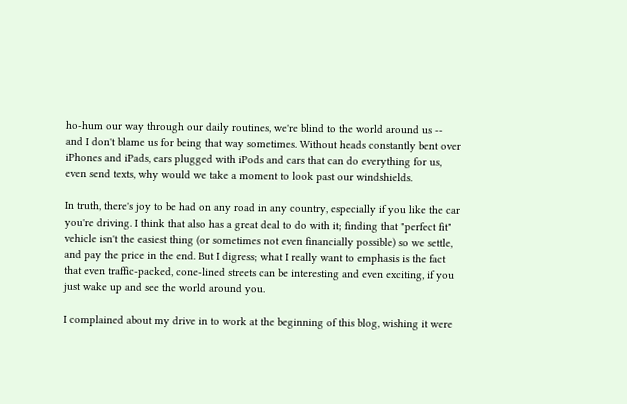ho-hum our way through our daily routines, we're blind to the world around us -- and I don't blame us for being that way sometimes. Without heads constantly bent over iPhones and iPads, ears plugged with iPods and cars that can do everything for us, even send texts, why would we take a moment to look past our windshields.

In truth, there's joy to be had on any road in any country, especially if you like the car you're driving. I think that also has a great deal to do with it; finding that "perfect fit" vehicle isn't the easiest thing (or sometimes not even financially possible) so we settle, and pay the price in the end. But I digress; what I really want to emphasis is the fact that even traffic-packed, cone-lined streets can be interesting and even exciting, if you just wake up and see the world around you.

I complained about my drive in to work at the beginning of this blog, wishing it were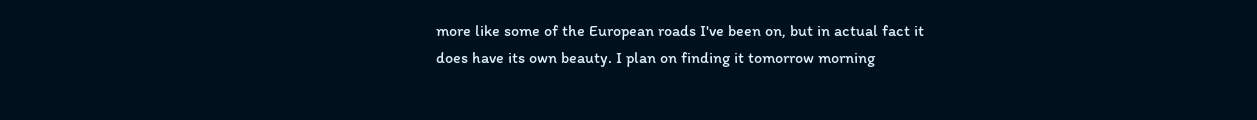more like some of the European roads I've been on, but in actual fact it does have its own beauty. I plan on finding it tomorrow morning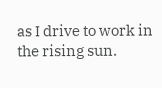as I drive to work in the rising sun.